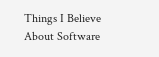Things I Believe About Software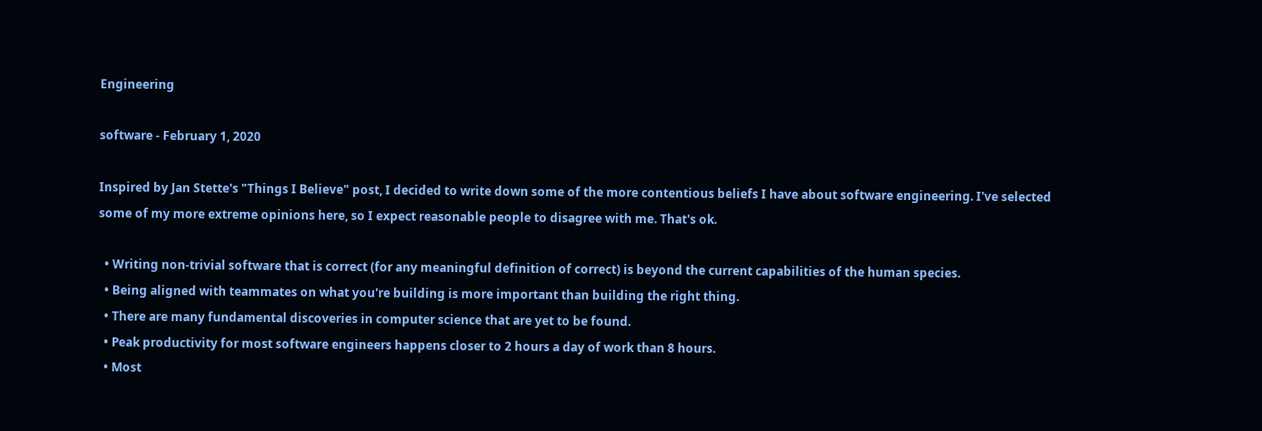Engineering

software - February 1, 2020

Inspired by Jan Stette's "Things I Believe" post, I decided to write down some of the more contentious beliefs I have about software engineering. I've selected some of my more extreme opinions here, so I expect reasonable people to disagree with me. That's ok.

  • Writing non-trivial software that is correct (for any meaningful definition of correct) is beyond the current capabilities of the human species.
  • Being aligned with teammates on what you're building is more important than building the right thing.
  • There are many fundamental discoveries in computer science that are yet to be found.
  • Peak productivity for most software engineers happens closer to 2 hours a day of work than 8 hours.
  • Most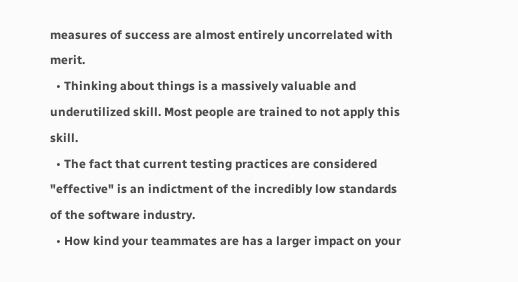measures of success are almost entirely uncorrelated with merit.
  • Thinking about things is a massively valuable and underutilized skill. Most people are trained to not apply this skill.
  • The fact that current testing practices are considered "effective" is an indictment of the incredibly low standards of the software industry.
  • How kind your teammates are has a larger impact on your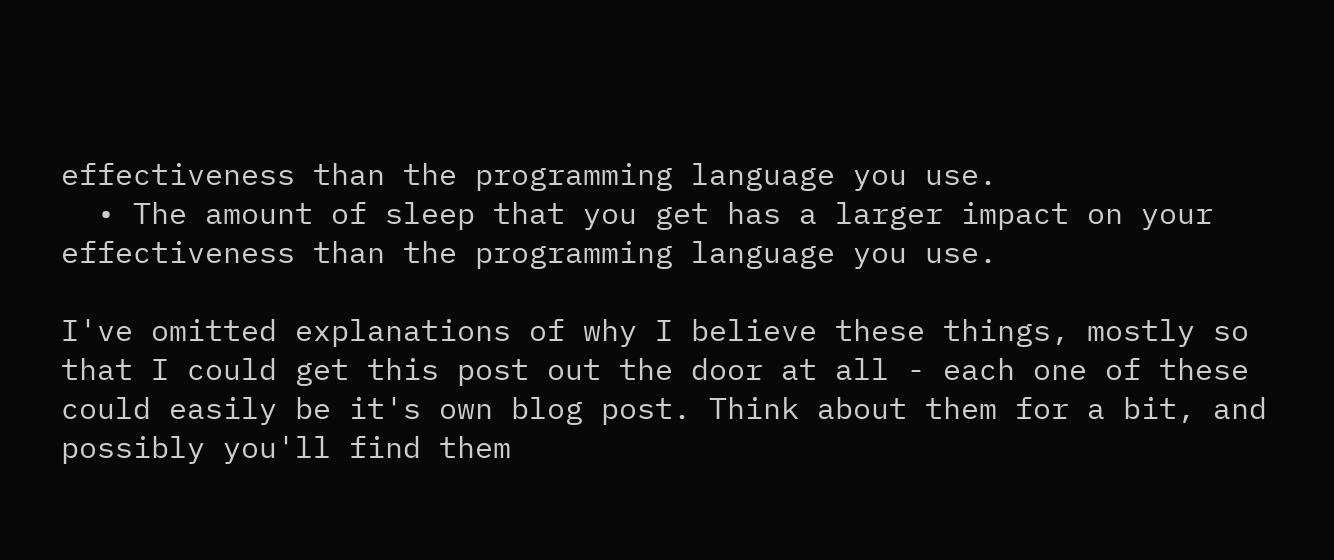effectiveness than the programming language you use.
  • The amount of sleep that you get has a larger impact on your effectiveness than the programming language you use.

I've omitted explanations of why I believe these things, mostly so that I could get this post out the door at all - each one of these could easily be it's own blog post. Think about them for a bit, and possibly you'll find them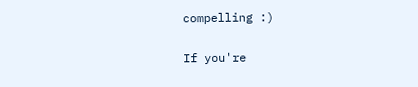compelling :)

If you're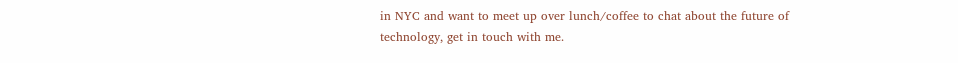in NYC and want to meet up over lunch/coffee to chat about the future of technology, get in touch with me.